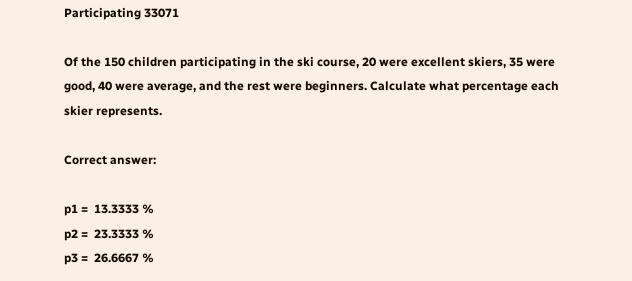Participating 33071

Of the 150 children participating in the ski course, 20 were excellent skiers, 35 were good, 40 were average, and the rest were beginners. Calculate what percentage each skier represents.

Correct answer:

p1 =  13.3333 %
p2 =  23.3333 %
p3 =  26.6667 %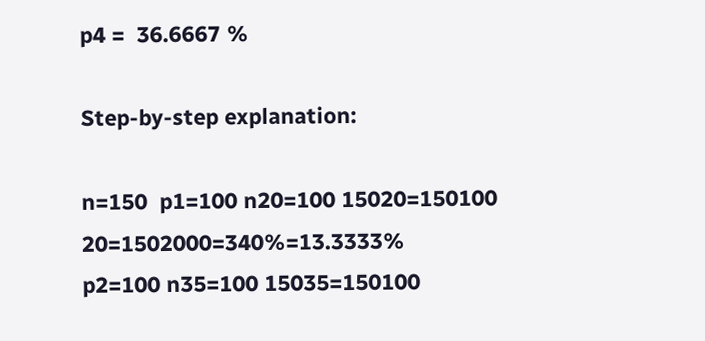p4 =  36.6667 %

Step-by-step explanation:

n=150  p1=100 n20=100 15020=150100 20=1502000=340%=13.3333%
p2=100 n35=100 15035=150100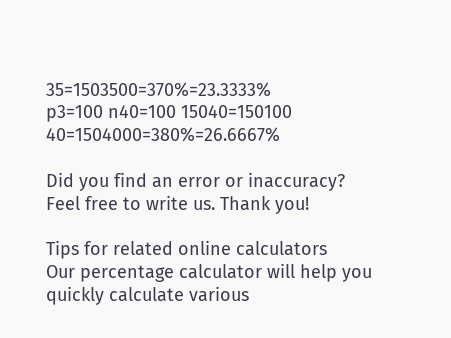35=1503500=370%=23.3333%
p3=100 n40=100 15040=150100 40=1504000=380%=26.6667%

Did you find an error or inaccuracy? Feel free to write us. Thank you!

Tips for related online calculators
Our percentage calculator will help you quickly calculate various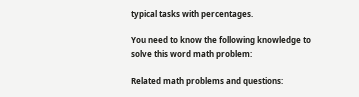typical tasks with percentages.

You need to know the following knowledge to solve this word math problem:

Related math problems and questions: